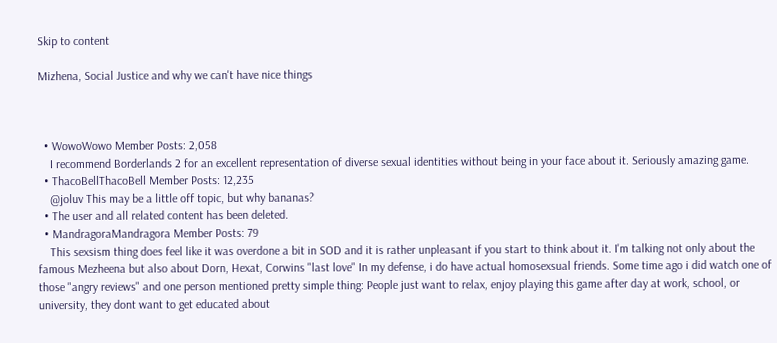Skip to content

Mizhena, Social Justice and why we can't have nice things



  • WowoWowo Member Posts: 2,058
    I recommend Borderlands 2 for an excellent representation of diverse sexual identities without being in your face about it. Seriously amazing game.
  • ThacoBellThacoBell Member Posts: 12,235
    @joluv This may be a little off topic, but why bananas?
  • The user and all related content has been deleted.
  • MandragoraMandragora Member Posts: 79
    This sexsism thing does feel like it was overdone a bit in SOD and it is rather unpleasant if you start to think about it. I'm talking not only about the famous Mezheena but also about Dorn, Hexat, Corwins "last love" In my defense, i do have actual homosexsual friends. Some time ago i did watch one of those "angry reviews" and one person mentioned pretty simple thing: People just want to relax, enjoy playing this game after day at work, school, or university, they dont want to get educated about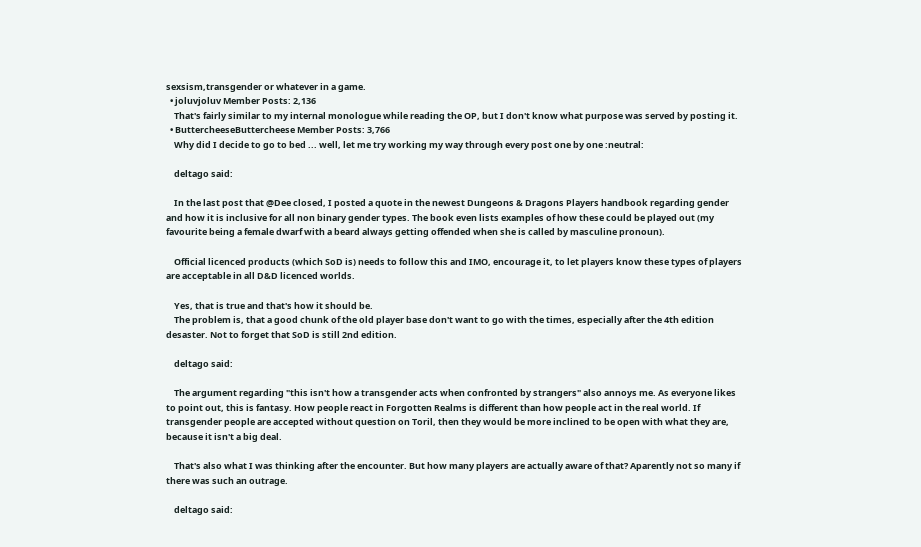sexsism,transgender or whatever in a game.
  • joluvjoluv Member Posts: 2,136
    That's fairly similar to my internal monologue while reading the OP, but I don't know what purpose was served by posting it.
  • ButtercheeseButtercheese Member Posts: 3,766
    Why did I decide to go to bed ... well, let me try working my way through every post one by one :neutral:

    deltago said:

    In the last post that @Dee closed, I posted a quote in the newest Dungeons & Dragons Players handbook regarding gender and how it is inclusive for all non binary gender types. The book even lists examples of how these could be played out (my favourite being a female dwarf with a beard always getting offended when she is called by masculine pronoun).

    Official licenced products (which SoD is) needs to follow this and IMO, encourage it, to let players know these types of players are acceptable in all D&D licenced worlds.

    Yes, that is true and that's how it should be.
    The problem is, that a good chunk of the old player base don't want to go with the times, especially after the 4th edition desaster. Not to forget that SoD is still 2nd edition.

    deltago said:

    The argument regarding "this isn't how a transgender acts when confronted by strangers" also annoys me. As everyone likes to point out, this is fantasy. How people react in Forgotten Realms is different than how people act in the real world. If transgender people are accepted without question on Toril, then they would be more inclined to be open with what they are, because it isn't a big deal.

    That's also what I was thinking after the encounter. But how many players are actually aware of that? Aparently not so many if there was such an outrage.

    deltago said: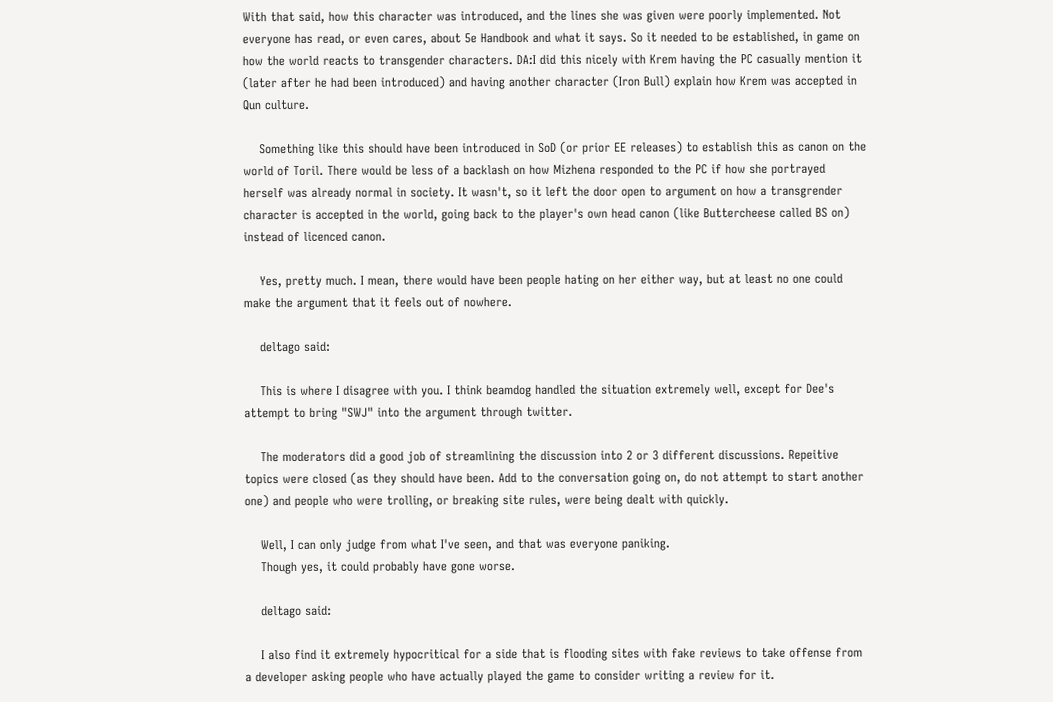With that said, how this character was introduced, and the lines she was given were poorly implemented. Not everyone has read, or even cares, about 5e Handbook and what it says. So it needed to be established, in game on how the world reacts to transgender characters. DA:I did this nicely with Krem having the PC casually mention it (later after he had been introduced) and having another character (Iron Bull) explain how Krem was accepted in Qun culture.

    Something like this should have been introduced in SoD (or prior EE releases) to establish this as canon on the world of Toril. There would be less of a backlash on how Mizhena responded to the PC if how she portrayed herself was already normal in society. It wasn't, so it left the door open to argument on how a transgrender character is accepted in the world, going back to the player's own head canon (like Buttercheese called BS on) instead of licenced canon.

    Yes, pretty much. I mean, there would have been people hating on her either way, but at least no one could make the argument that it feels out of nowhere.

    deltago said:

    This is where I disagree with you. I think beamdog handled the situation extremely well, except for Dee's attempt to bring "SWJ" into the argument through twitter.

    The moderators did a good job of streamlining the discussion into 2 or 3 different discussions. Repeitive topics were closed (as they should have been. Add to the conversation going on, do not attempt to start another one) and people who were trolling, or breaking site rules, were being dealt with quickly.

    Well, I can only judge from what I've seen, and that was everyone paniking.
    Though yes, it could probably have gone worse.

    deltago said:

    I also find it extremely hypocritical for a side that is flooding sites with fake reviews to take offense from a developer asking people who have actually played the game to consider writing a review for it.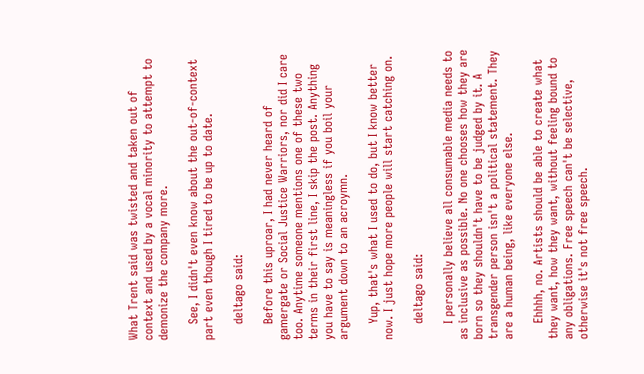What Trent said was twisted and taken out of context and used by a vocal minority to attempt to demonize the company more.

    See, I didn't even know about the out-of-context part even though I tired to be up to date.

    deltago said:

    Before this uproar, I had never heard of gamergate or Social Justice Warriors, nor did I care too. Anytime someone mentions one of these two terms in their first line, I skip the post. Anything you have to say is meaningless if you boil your argument down to an acroymn.

    Yup, that's what I used to do, but I know better now. I just hope more people will start catching on.

    deltago said:

    I personally believe all consumable media needs to as inclusive as possible. No one chooses how they are born so they shouldn't have to be judged by it. A transgender person isn't a political statement. They are a human being, like everyone else.

    Ehhhh, no. Artists should be able to create what they want, how they want, without feeling bound to any obligations. Free speech can't be selective, otherwise it's not free speech.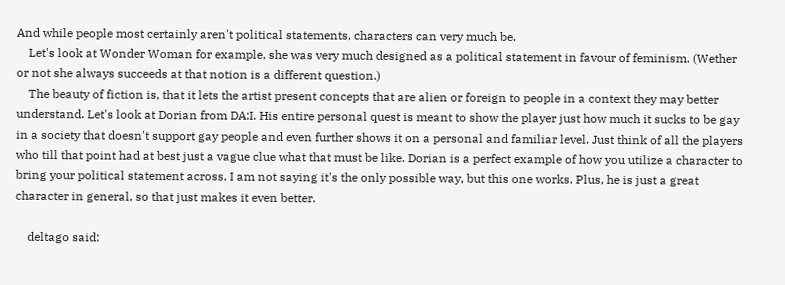And while people most certainly aren't political statements, characters can very much be.
    Let's look at Wonder Woman for example, she was very much designed as a political statement in favour of feminism. (Wether or not she always succeeds at that notion is a different question.)
    The beauty of fiction is, that it lets the artist present concepts that are alien or foreign to people in a context they may better understand. Let's look at Dorian from DA:I. His entire personal quest is meant to show the player just how much it sucks to be gay in a society that doesn't support gay people and even further shows it on a personal and familiar level. Just think of all the players who till that point had at best just a vague clue what that must be like. Dorian is a perfect example of how you utilize a character to bring your political statement across. I am not saying it's the only possible way, but this one works. Plus, he is just a great character in general, so that just makes it even better.

    deltago said: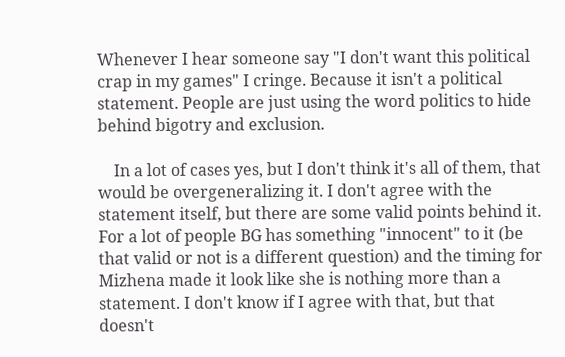Whenever I hear someone say "I don't want this political crap in my games" I cringe. Because it isn't a political statement. People are just using the word politics to hide behind bigotry and exclusion.

    In a lot of cases yes, but I don't think it's all of them, that would be overgeneralizing it. I don't agree with the statement itself, but there are some valid points behind it. For a lot of people BG has something "innocent" to it (be that valid or not is a different question) and the timing for Mizhena made it look like she is nothing more than a statement. I don't know if I agree with that, but that doesn't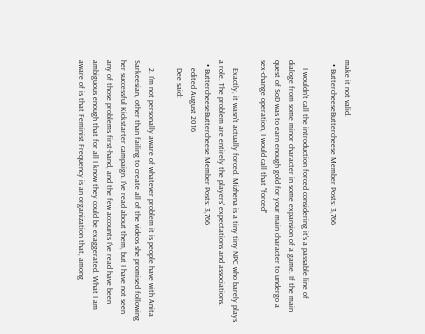make it not valid.
  • ButtercheeseButtercheese Member Posts: 3,766

    I wouldn't call the introduction forced considering it's a passable line of dialoge from some minor character in some expansion of a game. If the main quest of SoD was to earn enough gold for your main character to undergo a sex-change operation, I would call that "forced"

    Exactly, it wasn't actually forced. Mizhena is a tiny tiny NPC who barely plays a role. The problem are entirely the players' expectations and associations.
  • ButtercheeseButtercheese Member Posts: 3,766
    edited August 2016
    Dee said:

    2. I'm not personally aware of whatever problem it is people have with Anita Sarkeesian, other than failing to create all of the videos she promised following her successful Kickstarter campaign. I've read about them, but I have not seen any of those problems first-hand, and the few accounts I've read have been ambiguous enough that for all I know they could be exaggerated. What I am aware of is that Feminist Frequency is an organization that, among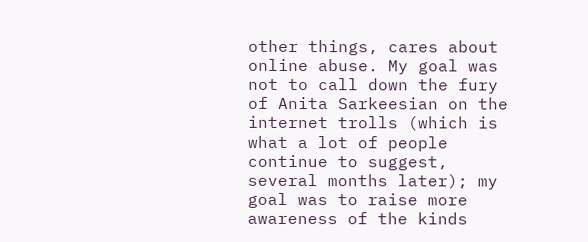other things, cares about online abuse. My goal was not to call down the fury of Anita Sarkeesian on the internet trolls (which is what a lot of people continue to suggest, several months later); my goal was to raise more awareness of the kinds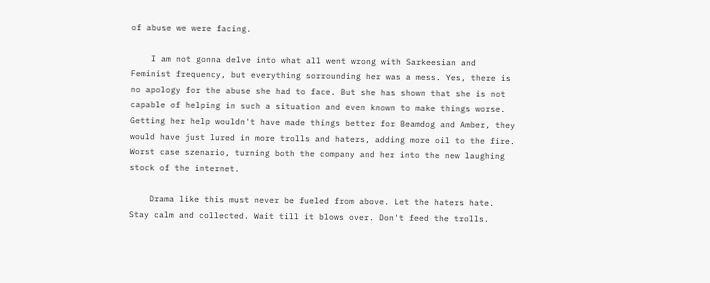of abuse we were facing.

    I am not gonna delve into what all went wrong with Sarkeesian and Feminist frequency, but everything sorrounding her was a mess. Yes, there is no apology for the abuse she had to face. But she has shown that she is not capable of helping in such a situation and even known to make things worse. Getting her help wouldn't have made things better for Beamdog and Amber, they would have just lured in more trolls and haters, adding more oil to the fire. Worst case szenario, turning both the company and her into the new laughing stock of the internet.

    Drama like this must never be fueled from above. Let the haters hate. Stay calm and collected. Wait till it blows over. Don't feed the trolls.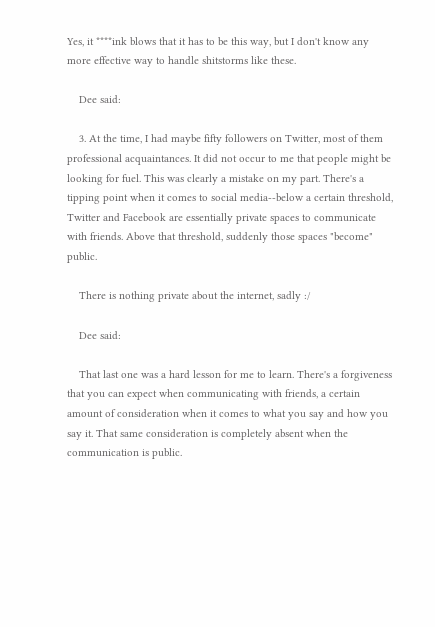Yes, it ****ink blows that it has to be this way, but I don't know any more effective way to handle shitstorms like these.

    Dee said:

    3. At the time, I had maybe fifty followers on Twitter, most of them professional acquaintances. It did not occur to me that people might be looking for fuel. This was clearly a mistake on my part. There's a tipping point when it comes to social media--below a certain threshold, Twitter and Facebook are essentially private spaces to communicate with friends. Above that threshold, suddenly those spaces "become" public.

    There is nothing private about the internet, sadly :/

    Dee said:

    That last one was a hard lesson for me to learn. There's a forgiveness that you can expect when communicating with friends, a certain amount of consideration when it comes to what you say and how you say it. That same consideration is completely absent when the communication is public.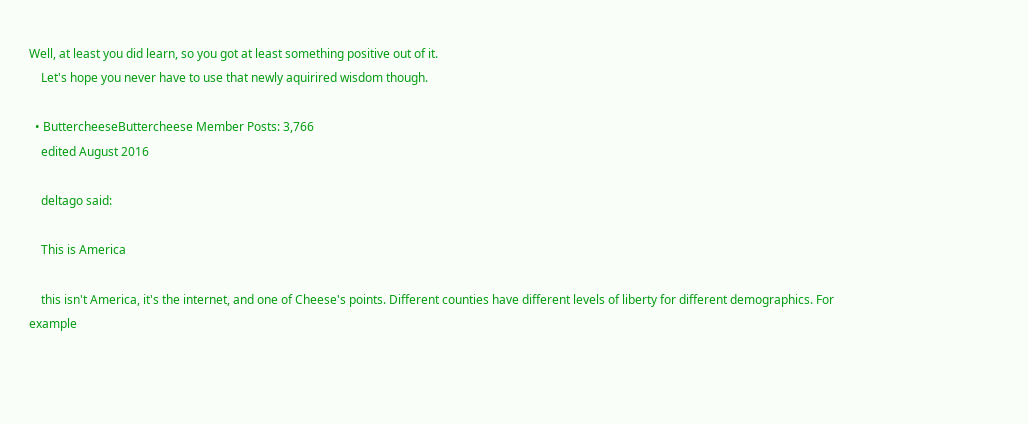Well, at least you did learn, so you got at least something positive out of it.
    Let's hope you never have to use that newly aquirired wisdom though.

  • ButtercheeseButtercheese Member Posts: 3,766
    edited August 2016

    deltago said:

    This is America

    this isn't America, it's the internet, and one of Cheese's points. Different counties have different levels of liberty for different demographics. For example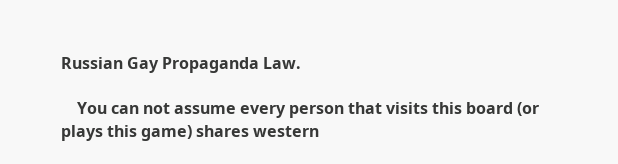Russian Gay Propaganda Law.

    You can not assume every person that visits this board (or plays this game) shares western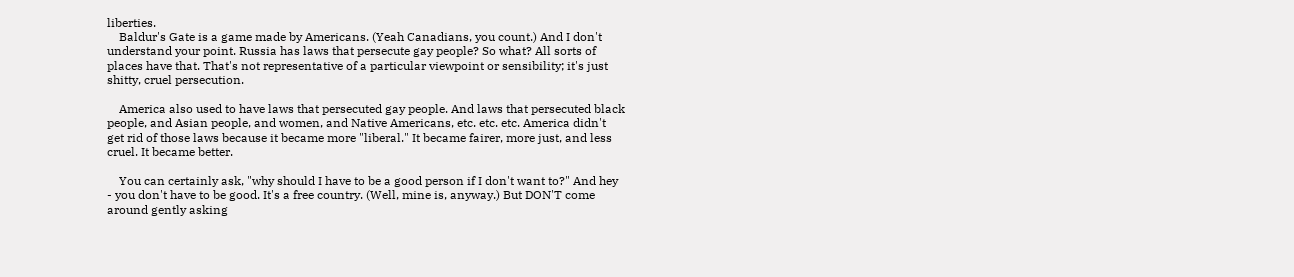liberties.
    Baldur's Gate is a game made by Americans. (Yeah Canadians, you count.) And I don't understand your point. Russia has laws that persecute gay people? So what? All sorts of places have that. That's not representative of a particular viewpoint or sensibility; it's just shitty, cruel persecution.

    America also used to have laws that persecuted gay people. And laws that persecuted black people, and Asian people, and women, and Native Americans, etc. etc. etc. America didn't get rid of those laws because it became more "liberal." It became fairer, more just, and less cruel. It became better.

    You can certainly ask, "why should I have to be a good person if I don't want to?" And hey - you don't have to be good. It's a free country. (Well, mine is, anyway.) But DON'T come around gently asking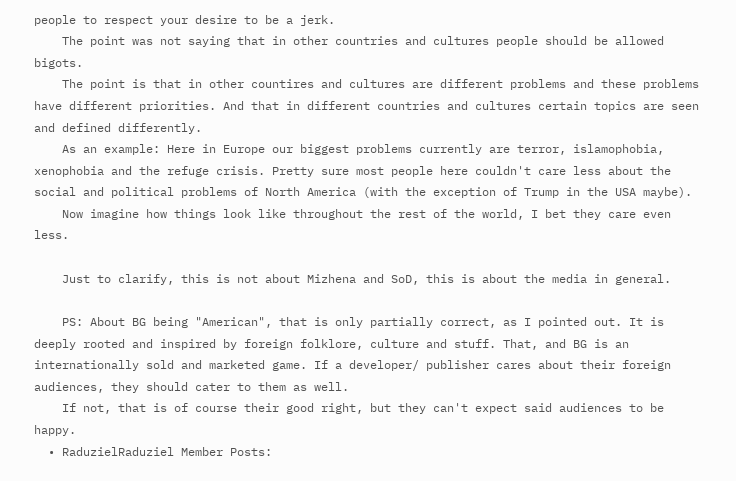people to respect your desire to be a jerk.
    The point was not saying that in other countries and cultures people should be allowed bigots.
    The point is that in other countires and cultures are different problems and these problems have different priorities. And that in different countries and cultures certain topics are seen and defined differently.
    As an example: Here in Europe our biggest problems currently are terror, islamophobia, xenophobia and the refuge crisis. Pretty sure most people here couldn't care less about the social and political problems of North America (with the exception of Trump in the USA maybe).
    Now imagine how things look like throughout the rest of the world, I bet they care even less.

    Just to clarify, this is not about Mizhena and SoD, this is about the media in general.

    PS: About BG being "American", that is only partially correct, as I pointed out. It is deeply rooted and inspired by foreign folklore, culture and stuff. That, and BG is an internationally sold and marketed game. If a developer/ publisher cares about their foreign audiences, they should cater to them as well.
    If not, that is of course their good right, but they can't expect said audiences to be happy.
  • RaduzielRaduziel Member Posts: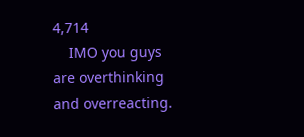4,714
    IMO you guys are overthinking and overreacting.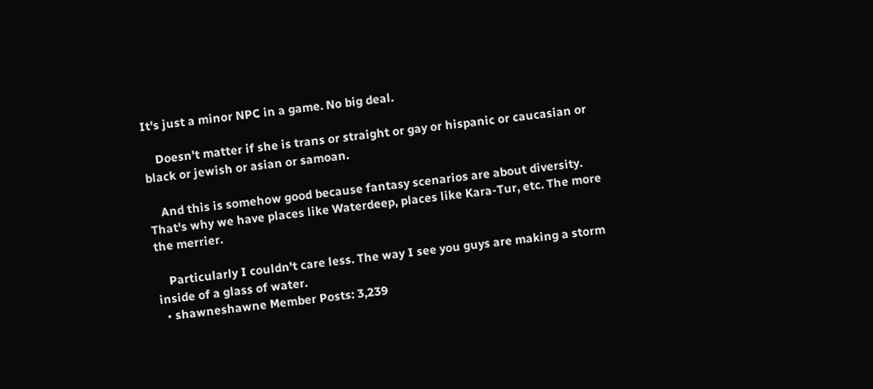It's just a minor NPC in a game. No big deal.

    Doesn't matter if she is trans or straight or gay or hispanic or caucasian or black or jewish or asian or samoan.

    And this is somehow good because fantasy scenarios are about diversity. That's why we have places like Waterdeep, places like Kara-Tur, etc. The more the merrier.

    Particularly I couldn't care less. The way I see you guys are making a storm inside of a glass of water.
  • shawneshawne Member Posts: 3,239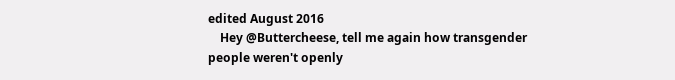edited August 2016
    Hey @Buttercheese, tell me again how transgender people weren't openly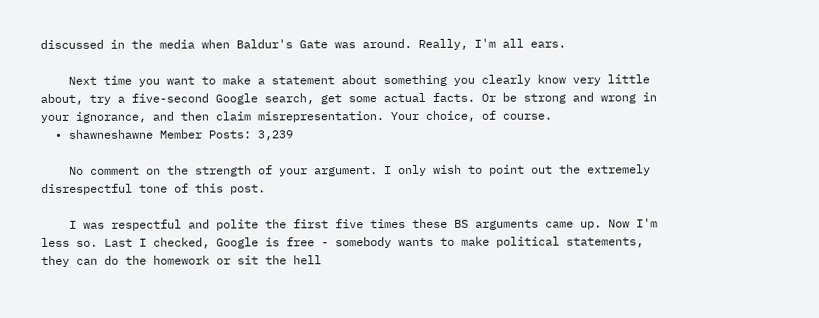discussed in the media when Baldur's Gate was around. Really, I'm all ears.

    Next time you want to make a statement about something you clearly know very little about, try a five-second Google search, get some actual facts. Or be strong and wrong in your ignorance, and then claim misrepresentation. Your choice, of course.
  • shawneshawne Member Posts: 3,239

    No comment on the strength of your argument. I only wish to point out the extremely disrespectful tone of this post.

    I was respectful and polite the first five times these BS arguments came up. Now I'm less so. Last I checked, Google is free - somebody wants to make political statements, they can do the homework or sit the hell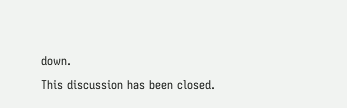down.
This discussion has been closed.